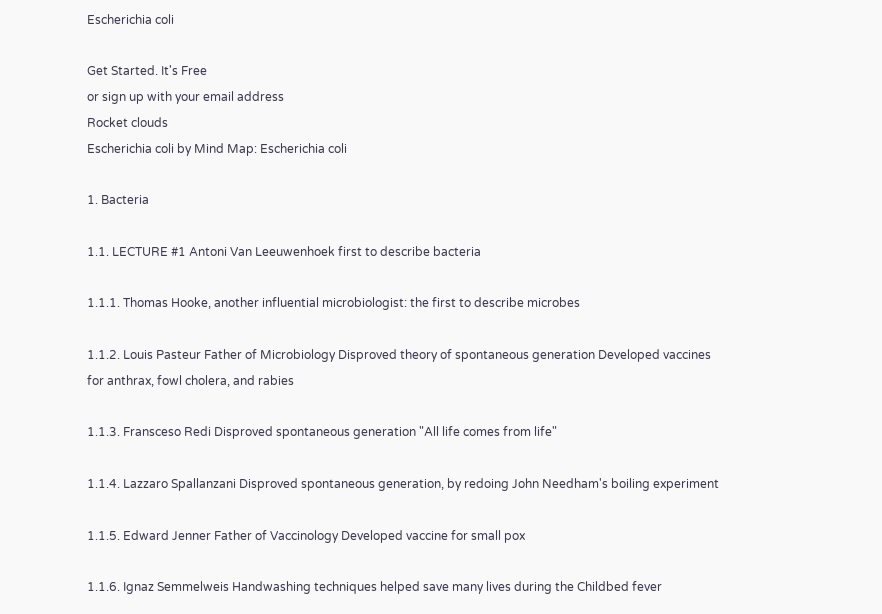Escherichia coli

Get Started. It's Free
or sign up with your email address
Rocket clouds
Escherichia coli by Mind Map: Escherichia coli

1. Bacteria

1.1. LECTURE #1 Antoni Van Leeuwenhoek first to describe bacteria

1.1.1. Thomas Hooke, another influential microbiologist: the first to describe microbes

1.1.2. Louis Pasteur Father of Microbiology Disproved theory of spontaneous generation Developed vaccines for anthrax, fowl cholera, and rabies

1.1.3. Fransceso Redi Disproved spontaneous generation "All life comes from life"

1.1.4. Lazzaro Spallanzani Disproved spontaneous generation, by redoing John Needham's boiling experiment

1.1.5. Edward Jenner Father of Vaccinology Developed vaccine for small pox

1.1.6. Ignaz Semmelweis Handwashing techniques helped save many lives during the Childbed fever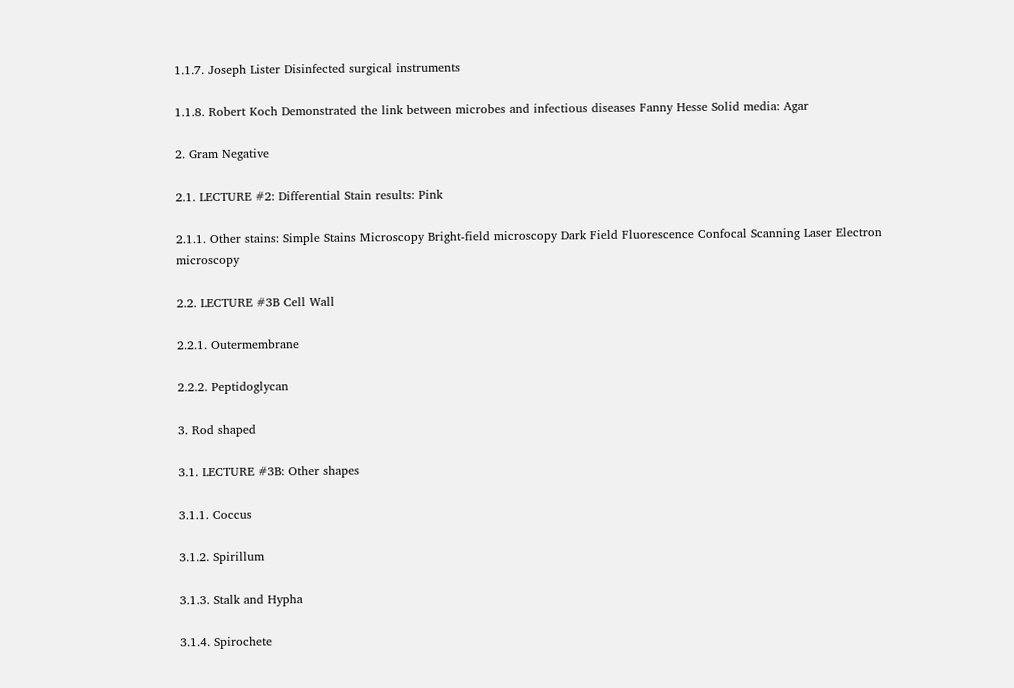1.1.7. Joseph Lister Disinfected surgical instruments

1.1.8. Robert Koch Demonstrated the link between microbes and infectious diseases Fanny Hesse Solid media: Agar

2. Gram Negative

2.1. LECTURE #2: Differential Stain results: Pink

2.1.1. Other stains: Simple Stains Microscopy Bright-field microscopy Dark Field Fluorescence Confocal Scanning Laser Electron microscopy

2.2. LECTURE #3B Cell Wall

2.2.1. Outermembrane

2.2.2. Peptidoglycan

3. Rod shaped

3.1. LECTURE #3B: Other shapes

3.1.1. Coccus

3.1.2. Spirillum

3.1.3. Stalk and Hypha

3.1.4. Spirochete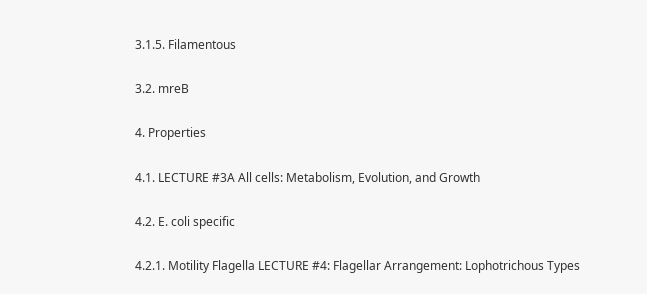3.1.5. Filamentous

3.2. mreB

4. Properties

4.1. LECTURE #3A All cells: Metabolism, Evolution, and Growth

4.2. E. coli specific

4.2.1. Motility Flagella LECTURE #4: Flagellar Arrangement: Lophotrichous Types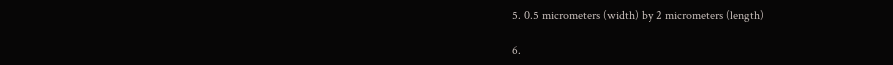5. 0.5 micrometers (width) by 2 micrometers (length)

6.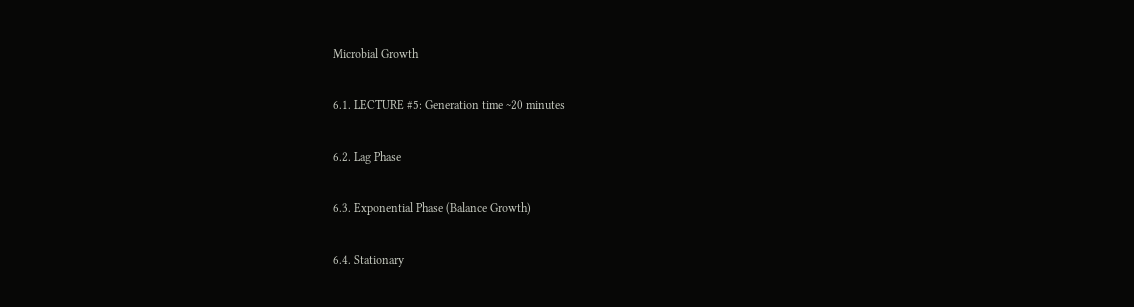Microbial Growth

6.1. LECTURE #5: Generation time ~20 minutes

6.2. Lag Phase

6.3. Exponential Phase (Balance Growth)

6.4. Stationary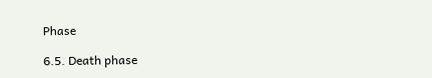Phase

6.5. Death phase